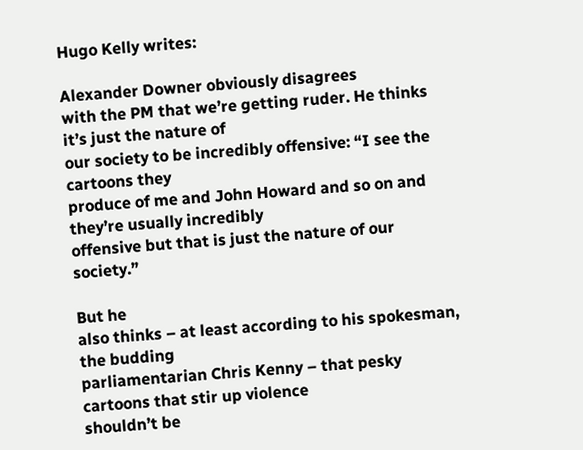Hugo Kelly writes:

Alexander Downer obviously disagrees
with the PM that we’re getting ruder. He thinks it’s just the nature of
our society to be incredibly offensive: “I see the cartoons they
produce of me and John Howard and so on and they’re usually incredibly
offensive but that is just the nature of our society.”

But he
also thinks – at least according to his spokesman, the budding
parliamentarian Chris Kenny – that pesky cartoons that stir up violence
shouldn’t be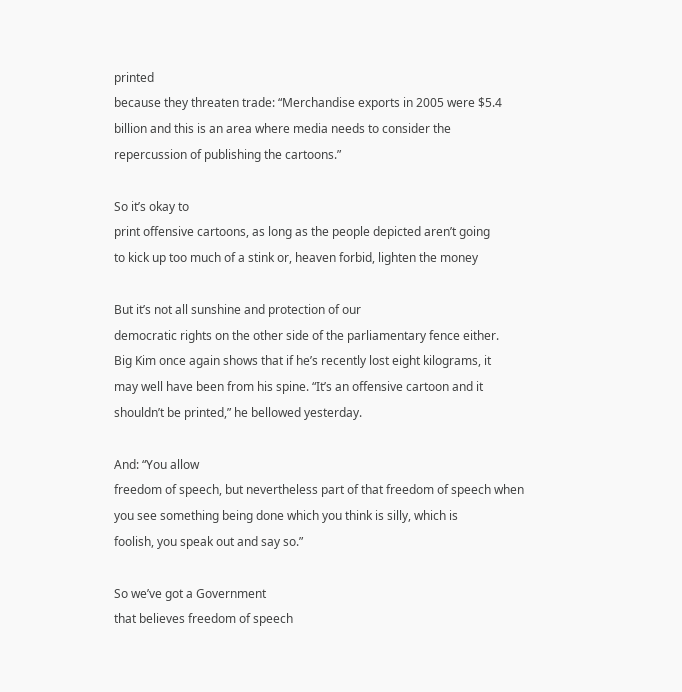printed
because they threaten trade: “Merchandise exports in 2005 were $5.4
billion and this is an area where media needs to consider the
repercussion of publishing the cartoons.”

So it’s okay to
print offensive cartoons, as long as the people depicted aren’t going
to kick up too much of a stink or, heaven forbid, lighten the money

But it’s not all sunshine and protection of our
democratic rights on the other side of the parliamentary fence either.
Big Kim once again shows that if he’s recently lost eight kilograms, it
may well have been from his spine. “It’s an offensive cartoon and it
shouldn’t be printed,” he bellowed yesterday.

And: “You allow
freedom of speech, but nevertheless part of that freedom of speech when
you see something being done which you think is silly, which is
foolish, you speak out and say so.”

So we’ve got a Government
that believes freedom of speech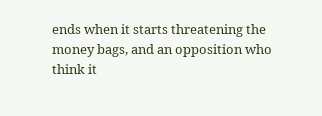ends when it starts threatening the
money bags, and an opposition who think it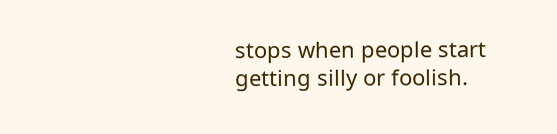stops when people start
getting silly or foolish.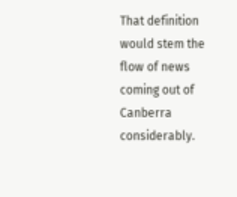That definition would stem the flow of news
coming out of Canberra considerably.